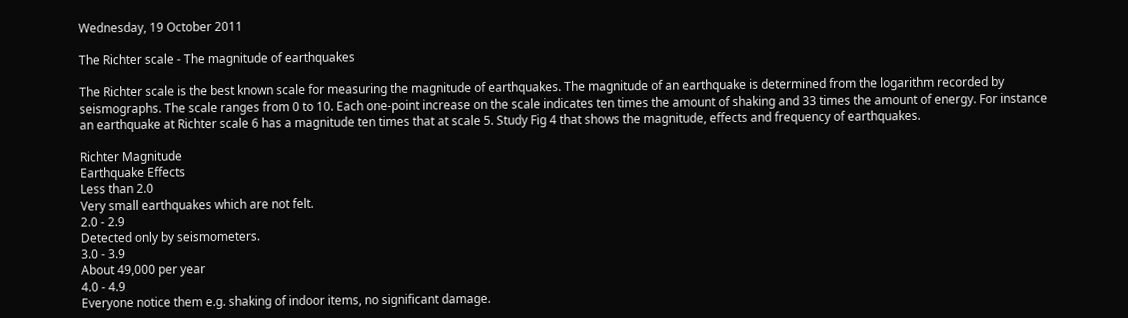Wednesday, 19 October 2011

The Richter scale - The magnitude of earthquakes

The Richter scale is the best known scale for measuring the magnitude of earthquakes. The magnitude of an earthquake is determined from the logarithm recorded by seismographs. The scale ranges from 0 to 10. Each one-point increase on the scale indicates ten times the amount of shaking and 33 times the amount of energy. For instance an earthquake at Richter scale 6 has a magnitude ten times that at scale 5. Study Fig 4 that shows the magnitude, effects and frequency of earthquakes.

Richter Magnitude
Earthquake Effects
Less than 2.0
Very small earthquakes which are not felt.
2.0 - 2.9
Detected only by seismometers.
3.0 - 3.9
About 49,000 per year
4.0 - 4.9
Everyone notice them e.g. shaking of indoor items, no significant damage.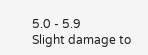5.0 - 5.9
Slight damage to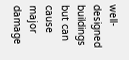well-designed buildings but can cause major damage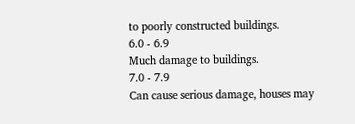to poorly constructed buildings.
6.0 - 6.9
Much damage to buildings.
7.0 - 7.9
Can cause serious damage, houses may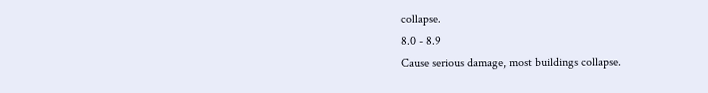collapse.
8.0 - 8.9
Cause serious damage, most buildings collapse.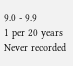9.0 - 9.9
1 per 20 years
Never recorded